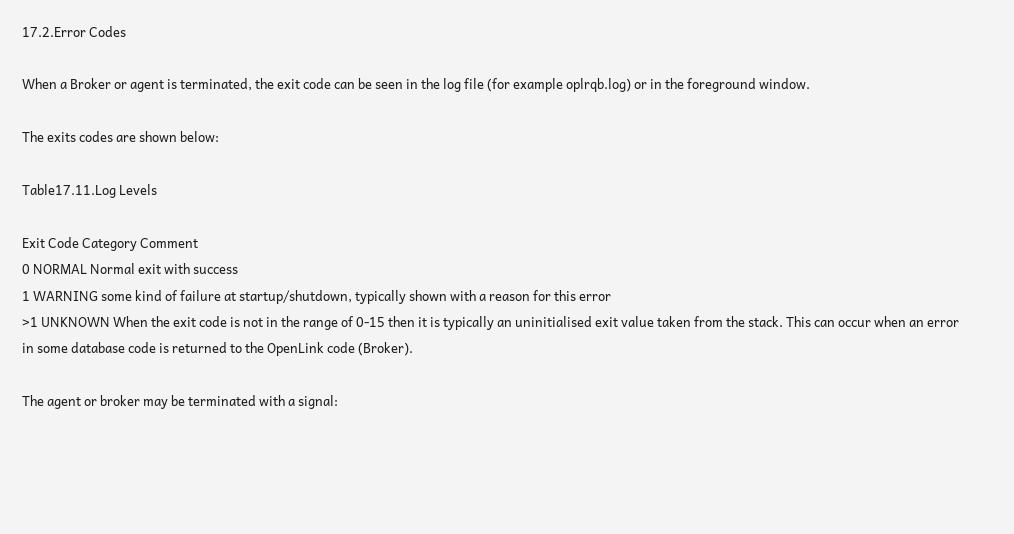17.2.Error Codes

When a Broker or agent is terminated, the exit code can be seen in the log file (for example oplrqb.log) or in the foreground window.

The exits codes are shown below:

Table17.11.Log Levels

Exit Code Category Comment
0 NORMAL Normal exit with success
1 WARNING some kind of failure at startup/shutdown, typically shown with a reason for this error
>1 UNKNOWN When the exit code is not in the range of 0-15 then it is typically an uninitialised exit value taken from the stack. This can occur when an error in some database code is returned to the OpenLink code (Broker).

The agent or broker may be terminated with a signal: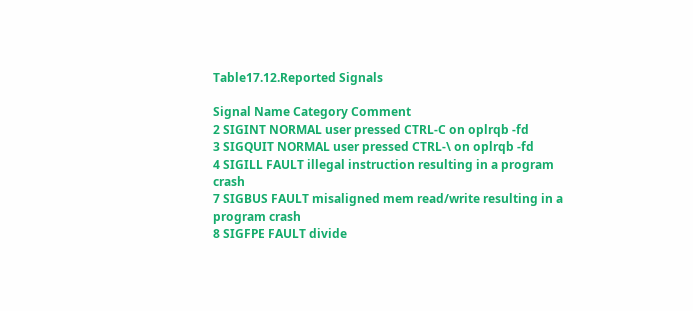Table17.12.Reported Signals

Signal Name Category Comment
2 SIGINT NORMAL user pressed CTRL-C on oplrqb -fd
3 SIGQUIT NORMAL user pressed CTRL-\ on oplrqb -fd
4 SIGILL FAULT illegal instruction resulting in a program crash
7 SIGBUS FAULT misaligned mem read/write resulting in a program crash
8 SIGFPE FAULT divide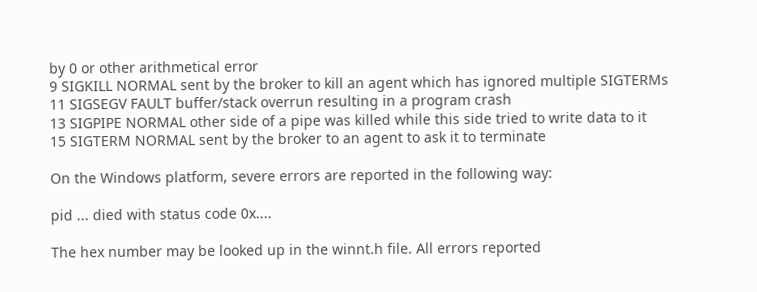by 0 or other arithmetical error
9 SIGKILL NORMAL sent by the broker to kill an agent which has ignored multiple SIGTERMs
11 SIGSEGV FAULT buffer/stack overrun resulting in a program crash
13 SIGPIPE NORMAL other side of a pipe was killed while this side tried to write data to it
15 SIGTERM NORMAL sent by the broker to an agent to ask it to terminate

On the Windows platform, severe errors are reported in the following way:

pid ... died with status code 0x....

The hex number may be looked up in the winnt.h file. All errors reported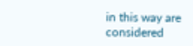in this way are considered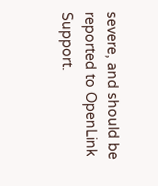severe, and should be reported to OpenLink Support.